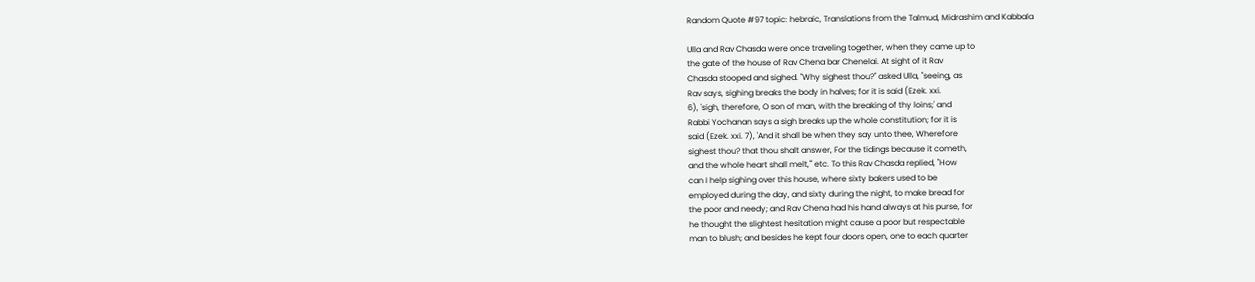Random Quote #97 topic: hebraic, Translations from the Talmud, Midrashim and Kabbala

Ulla and Rav Chasda were once traveling together, when they came up to
the gate of the house of Rav Chena bar Chenelai. At sight of it Rav
Chasda stooped and sighed. "Why sighest thou?" asked Ulla, "seeing, as
Rav says, sighing breaks the body in halves; for it is said (Ezek. xxi.
6), 'sigh, therefore, O son of man, with the breaking of thy loins;' and
Rabbi Yochanan says a sigh breaks up the whole constitution; for it is
said (Ezek. xxi. 7), 'And it shall be when they say unto thee, Wherefore
sighest thou? that thou shalt answer, For the tidings because it cometh,
and the whole heart shall melt,'" etc. To this Rav Chasda replied, "How
can I help sighing over this house, where sixty bakers used to be
employed during the day, and sixty during the night, to make bread for
the poor and needy; and Rav Chena had his hand always at his purse, for
he thought the slightest hesitation might cause a poor but respectable
man to blush; and besides he kept four doors open, one to each quarter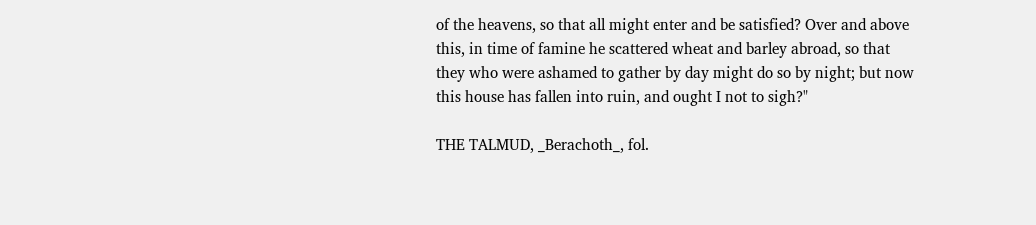of the heavens, so that all might enter and be satisfied? Over and above
this, in time of famine he scattered wheat and barley abroad, so that
they who were ashamed to gather by day might do so by night; but now
this house has fallen into ruin, and ought I not to sigh?"

THE TALMUD, _Berachoth_, fol.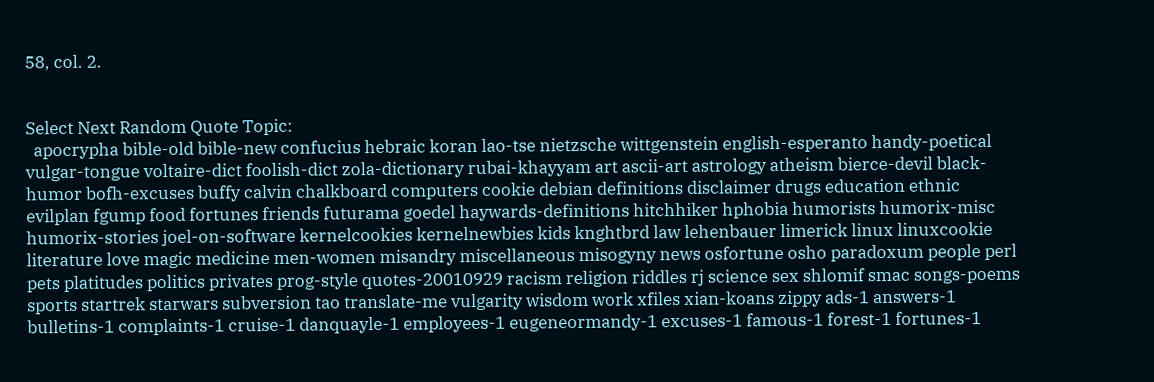58, col. 2.


Select Next Random Quote Topic:
  apocrypha bible-old bible-new confucius hebraic koran lao-tse nietzsche wittgenstein english-esperanto handy-poetical vulgar-tongue voltaire-dict foolish-dict zola-dictionary rubai-khayyam art ascii-art astrology atheism bierce-devil black-humor bofh-excuses buffy calvin chalkboard computers cookie debian definitions disclaimer drugs education ethnic evilplan fgump food fortunes friends futurama goedel haywards-definitions hitchhiker hphobia humorists humorix-misc humorix-stories joel-on-software kernelcookies kernelnewbies kids knghtbrd law lehenbauer limerick linux linuxcookie literature love magic medicine men-women misandry miscellaneous misogyny news osfortune osho paradoxum people perl pets platitudes politics privates prog-style quotes-20010929 racism religion riddles rj science sex shlomif smac songs-poems sports startrek starwars subversion tao translate-me vulgarity wisdom work xfiles xian-koans zippy ads-1 answers-1 bulletins-1 complaints-1 cruise-1 danquayle-1 employees-1 eugeneormandy-1 excuses-1 famous-1 forest-1 fortunes-1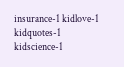insurance-1 kidlove-1 kidquotes-1 kidscience-1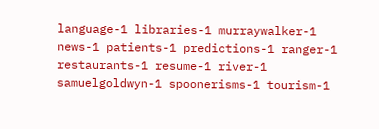language-1 libraries-1 murraywalker-1 news-1 patients-1 predictions-1 ranger-1 restaurants-1 resume-1 river-1 samuelgoldwyn-1 spoonerisms-1 tourism-1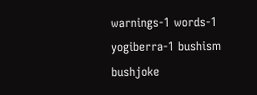warnings-1 words-1 yogiberra-1 bushism bushjoke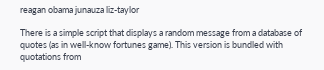reagan obama junauza liz-taylor

There is a simple script that displays a random message from a database of quotes (as in well-know fortunes game). This version is bundled with quotations from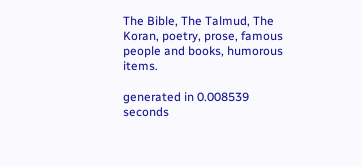The Bible, The Talmud, The Koran, poetry, prose, famous people and books, humorous items.

generated in 0.008539 seconds